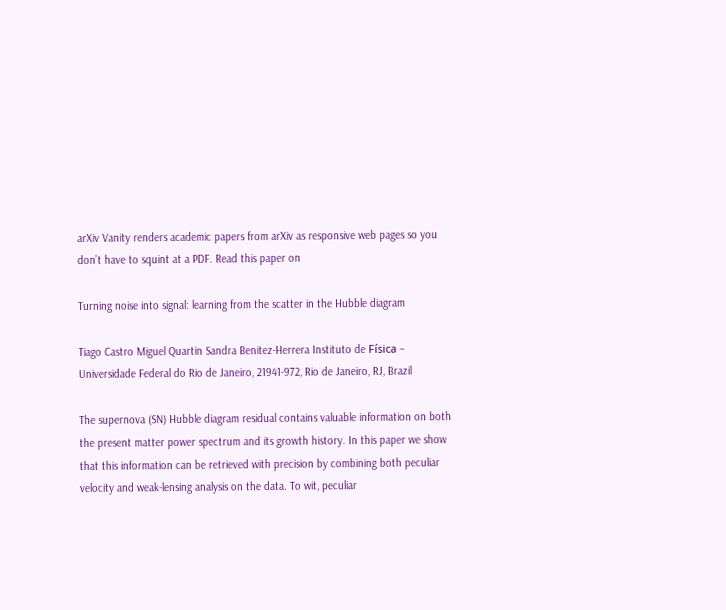arXiv Vanity renders academic papers from arXiv as responsive web pages so you don’t have to squint at a PDF. Read this paper on

Turning noise into signal: learning from the scatter in the Hubble diagram

Tiago Castro Miguel Quartin Sandra Benitez-Herrera Instituto de Física – Universidade Federal do Rio de Janeiro, 21941-972, Rio de Janeiro, RJ, Brazil

The supernova (SN) Hubble diagram residual contains valuable information on both the present matter power spectrum and its growth history. In this paper we show that this information can be retrieved with precision by combining both peculiar velocity and weak-lensing analysis on the data. To wit, peculiar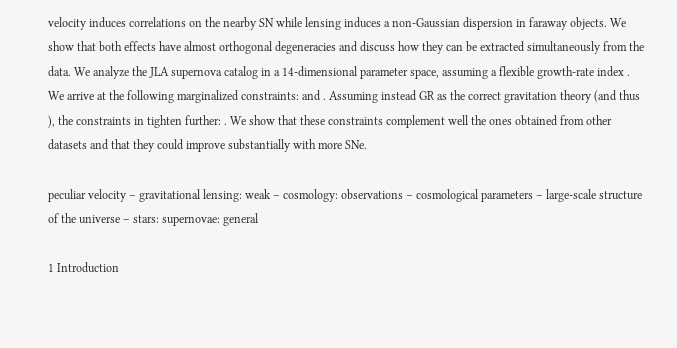velocity induces correlations on the nearby SN while lensing induces a non-Gaussian dispersion in faraway objects. We show that both effects have almost orthogonal degeneracies and discuss how they can be extracted simultaneously from the data. We analyze the JLA supernova catalog in a 14-dimensional parameter space, assuming a flexible growth-rate index . We arrive at the following marginalized constraints: and . Assuming instead GR as the correct gravitation theory (and thus ), the constraints in tighten further: . We show that these constraints complement well the ones obtained from other datasets and that they could improve substantially with more SNe.

peculiar velocity – gravitational lensing: weak – cosmology: observations – cosmological parameters – large-scale structure of the universe – stars: supernovae: general

1 Introduction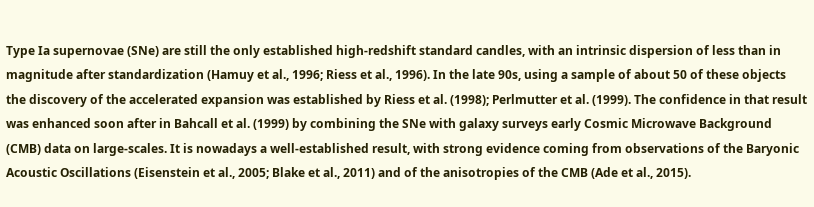Type Ia supernovae (SNe) are still the only established high-redshift standard candles, with an intrinsic dispersion of less than in magnitude after standardization (Hamuy et al., 1996; Riess et al., 1996). In the late 90s, using a sample of about 50 of these objects the discovery of the accelerated expansion was established by Riess et al. (1998); Perlmutter et al. (1999). The confidence in that result was enhanced soon after in Bahcall et al. (1999) by combining the SNe with galaxy surveys early Cosmic Microwave Background (CMB) data on large-scales. It is nowadays a well-established result, with strong evidence coming from observations of the Baryonic Acoustic Oscillations (Eisenstein et al., 2005; Blake et al., 2011) and of the anisotropies of the CMB (Ade et al., 2015).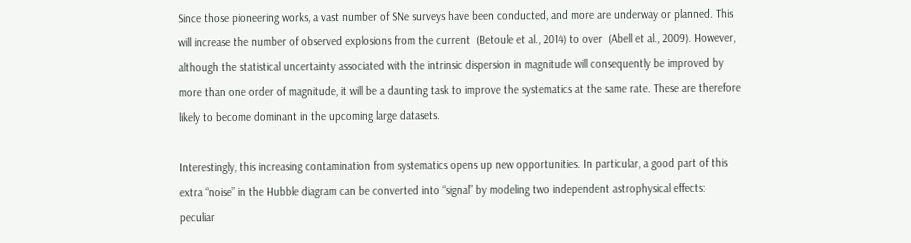Since those pioneering works, a vast number of SNe surveys have been conducted, and more are underway or planned. This will increase the number of observed explosions from the current  (Betoule et al., 2014) to over  (Abell et al., 2009). However, although the statistical uncertainty associated with the intrinsic dispersion in magnitude will consequently be improved by more than one order of magnitude, it will be a daunting task to improve the systematics at the same rate. These are therefore likely to become dominant in the upcoming large datasets.

Interestingly, this increasing contamination from systematics opens up new opportunities. In particular, a good part of this extra “noise” in the Hubble diagram can be converted into “signal” by modeling two independent astrophysical effects: peculiar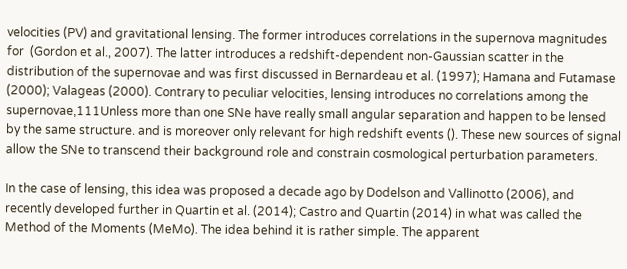velocities (PV) and gravitational lensing. The former introduces correlations in the supernova magnitudes for  (Gordon et al., 2007). The latter introduces a redshift-dependent non-Gaussian scatter in the distribution of the supernovae and was first discussed in Bernardeau et al. (1997); Hamana and Futamase (2000); Valageas (2000). Contrary to peculiar velocities, lensing introduces no correlations among the supernovae,111Unless more than one SNe have really small angular separation and happen to be lensed by the same structure. and is moreover only relevant for high redshift events (). These new sources of signal allow the SNe to transcend their background role and constrain cosmological perturbation parameters.

In the case of lensing, this idea was proposed a decade ago by Dodelson and Vallinotto (2006), and recently developed further in Quartin et al. (2014); Castro and Quartin (2014) in what was called the Method of the Moments (MeMo). The idea behind it is rather simple. The apparent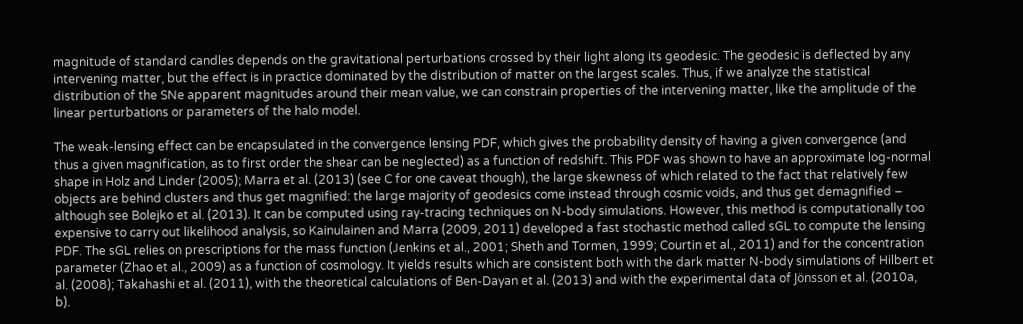magnitude of standard candles depends on the gravitational perturbations crossed by their light along its geodesic. The geodesic is deflected by any intervening matter, but the effect is in practice dominated by the distribution of matter on the largest scales. Thus, if we analyze the statistical distribution of the SNe apparent magnitudes around their mean value, we can constrain properties of the intervening matter, like the amplitude of the linear perturbations or parameters of the halo model.

The weak-lensing effect can be encapsulated in the convergence lensing PDF, which gives the probability density of having a given convergence (and thus a given magnification, as to first order the shear can be neglected) as a function of redshift. This PDF was shown to have an approximate log-normal shape in Holz and Linder (2005); Marra et al. (2013) (see C for one caveat though), the large skewness of which related to the fact that relatively few objects are behind clusters and thus get magnified: the large majority of geodesics come instead through cosmic voids, and thus get demagnified – although see Bolejko et al. (2013). It can be computed using ray-tracing techniques on N-body simulations. However, this method is computationally too expensive to carry out likelihood analysis, so Kainulainen and Marra (2009, 2011) developed a fast stochastic method called sGL to compute the lensing PDF. The sGL relies on prescriptions for the mass function (Jenkins et al., 2001; Sheth and Tormen, 1999; Courtin et al., 2011) and for the concentration parameter (Zhao et al., 2009) as a function of cosmology. It yields results which are consistent both with the dark matter N-body simulations of Hilbert et al. (2008); Takahashi et al. (2011), with the theoretical calculations of Ben-Dayan et al. (2013) and with the experimental data of Jönsson et al. (2010a, b).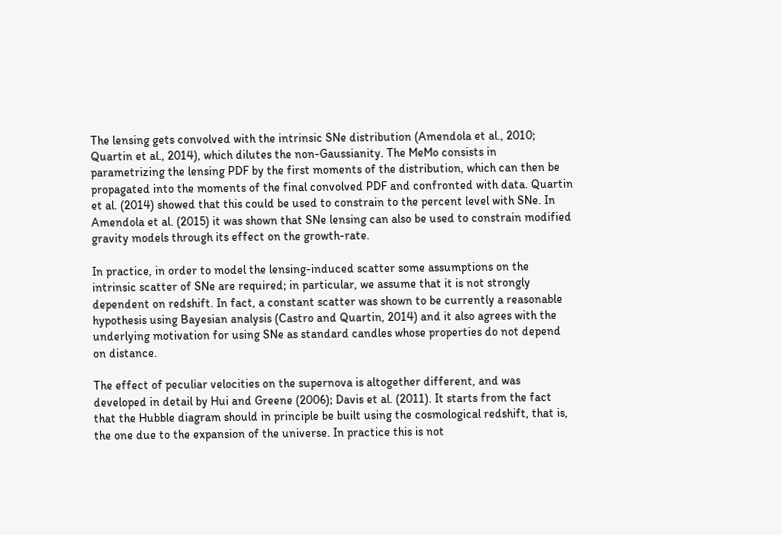The lensing gets convolved with the intrinsic SNe distribution (Amendola et al., 2010; Quartin et al., 2014), which dilutes the non-Gaussianity. The MeMo consists in parametrizing the lensing PDF by the first moments of the distribution, which can then be propagated into the moments of the final convolved PDF and confronted with data. Quartin et al. (2014) showed that this could be used to constrain to the percent level with SNe. In Amendola et al. (2015) it was shown that SNe lensing can also be used to constrain modified gravity models through its effect on the growth-rate.

In practice, in order to model the lensing-induced scatter some assumptions on the intrinsic scatter of SNe are required; in particular, we assume that it is not strongly dependent on redshift. In fact, a constant scatter was shown to be currently a reasonable hypothesis using Bayesian analysis (Castro and Quartin, 2014) and it also agrees with the underlying motivation for using SNe as standard candles whose properties do not depend on distance.

The effect of peculiar velocities on the supernova is altogether different, and was developed in detail by Hui and Greene (2006); Davis et al. (2011). It starts from the fact that the Hubble diagram should in principle be built using the cosmological redshift, that is, the one due to the expansion of the universe. In practice this is not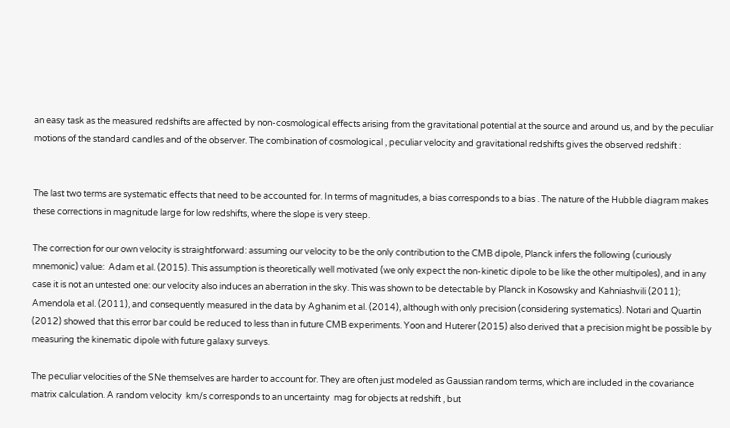an easy task as the measured redshifts are affected by non-cosmological effects arising from the gravitational potential at the source and around us, and by the peculiar motions of the standard candles and of the observer. The combination of cosmological , peculiar velocity and gravitational redshifts gives the observed redshift :


The last two terms are systematic effects that need to be accounted for. In terms of magnitudes, a bias corresponds to a bias . The nature of the Hubble diagram makes these corrections in magnitude large for low redshifts, where the slope is very steep.

The correction for our own velocity is straightforward: assuming our velocity to be the only contribution to the CMB dipole, Planck infers the following (curiously mnemonic) value:  Adam et al. (2015). This assumption is theoretically well motivated (we only expect the non-kinetic dipole to be like the other multipoles), and in any case it is not an untested one: our velocity also induces an aberration in the sky. This was shown to be detectable by Planck in Kosowsky and Kahniashvili (2011); Amendola et al. (2011), and consequently measured in the data by Aghanim et al. (2014), although with only precision (considering systematics). Notari and Quartin (2012) showed that this error bar could be reduced to less than in future CMB experiments. Yoon and Huterer (2015) also derived that a precision might be possible by measuring the kinematic dipole with future galaxy surveys.

The peculiar velocities of the SNe themselves are harder to account for. They are often just modeled as Gaussian random terms, which are included in the covariance matrix calculation. A random velocity  km/s corresponds to an uncertainty  mag for objects at redshift , but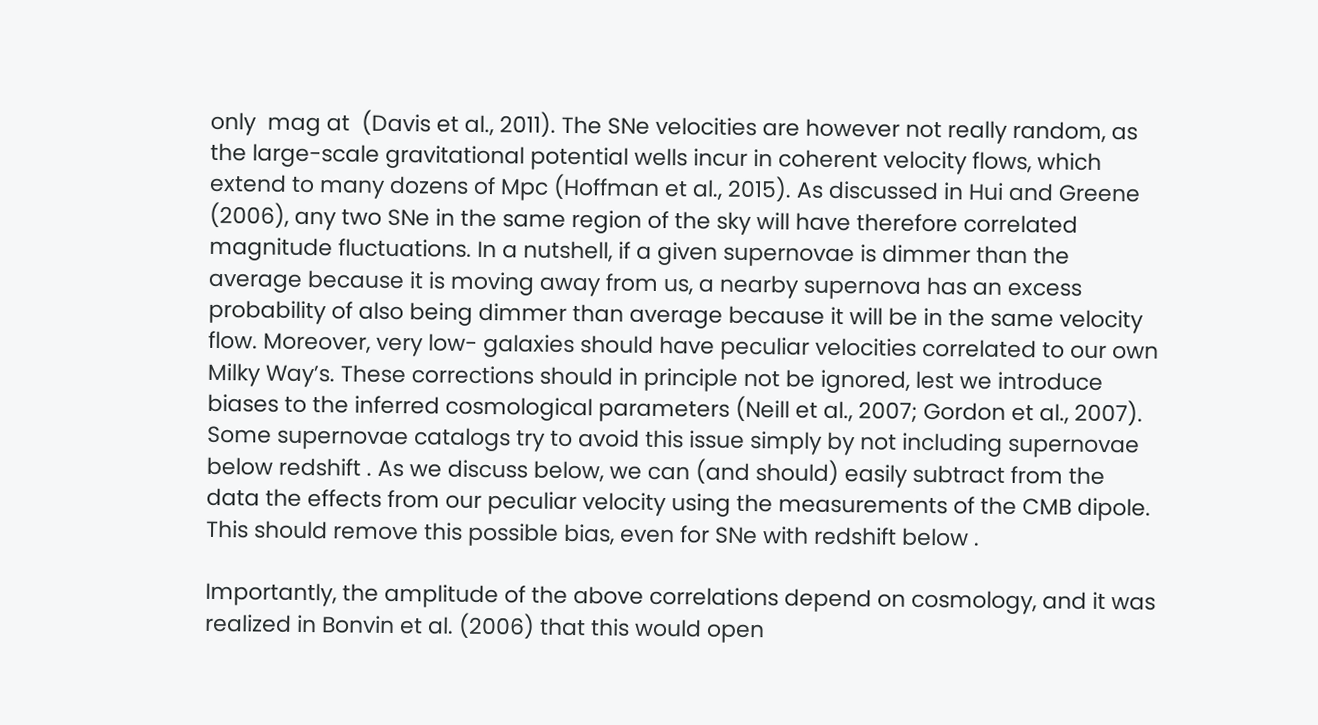only  mag at  (Davis et al., 2011). The SNe velocities are however not really random, as the large-scale gravitational potential wells incur in coherent velocity flows, which extend to many dozens of Mpc (Hoffman et al., 2015). As discussed in Hui and Greene (2006), any two SNe in the same region of the sky will have therefore correlated magnitude fluctuations. In a nutshell, if a given supernovae is dimmer than the average because it is moving away from us, a nearby supernova has an excess probability of also being dimmer than average because it will be in the same velocity flow. Moreover, very low- galaxies should have peculiar velocities correlated to our own Milky Way’s. These corrections should in principle not be ignored, lest we introduce biases to the inferred cosmological parameters (Neill et al., 2007; Gordon et al., 2007). Some supernovae catalogs try to avoid this issue simply by not including supernovae below redshift . As we discuss below, we can (and should) easily subtract from the data the effects from our peculiar velocity using the measurements of the CMB dipole. This should remove this possible bias, even for SNe with redshift below .

Importantly, the amplitude of the above correlations depend on cosmology, and it was realized in Bonvin et al. (2006) that this would open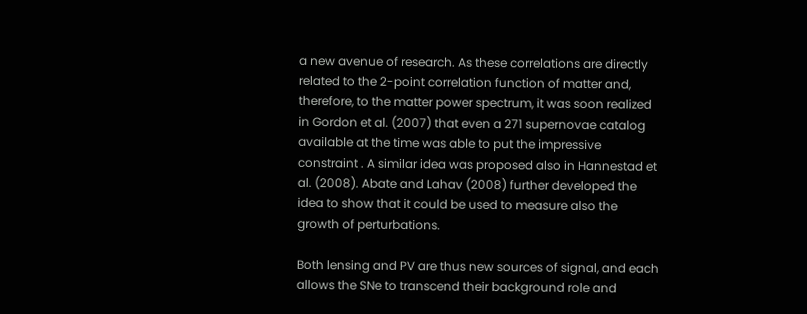a new avenue of research. As these correlations are directly related to the 2-point correlation function of matter and, therefore, to the matter power spectrum, it was soon realized in Gordon et al. (2007) that even a 271 supernovae catalog available at the time was able to put the impressive constraint . A similar idea was proposed also in Hannestad et al. (2008). Abate and Lahav (2008) further developed the idea to show that it could be used to measure also the growth of perturbations.

Both lensing and PV are thus new sources of signal, and each allows the SNe to transcend their background role and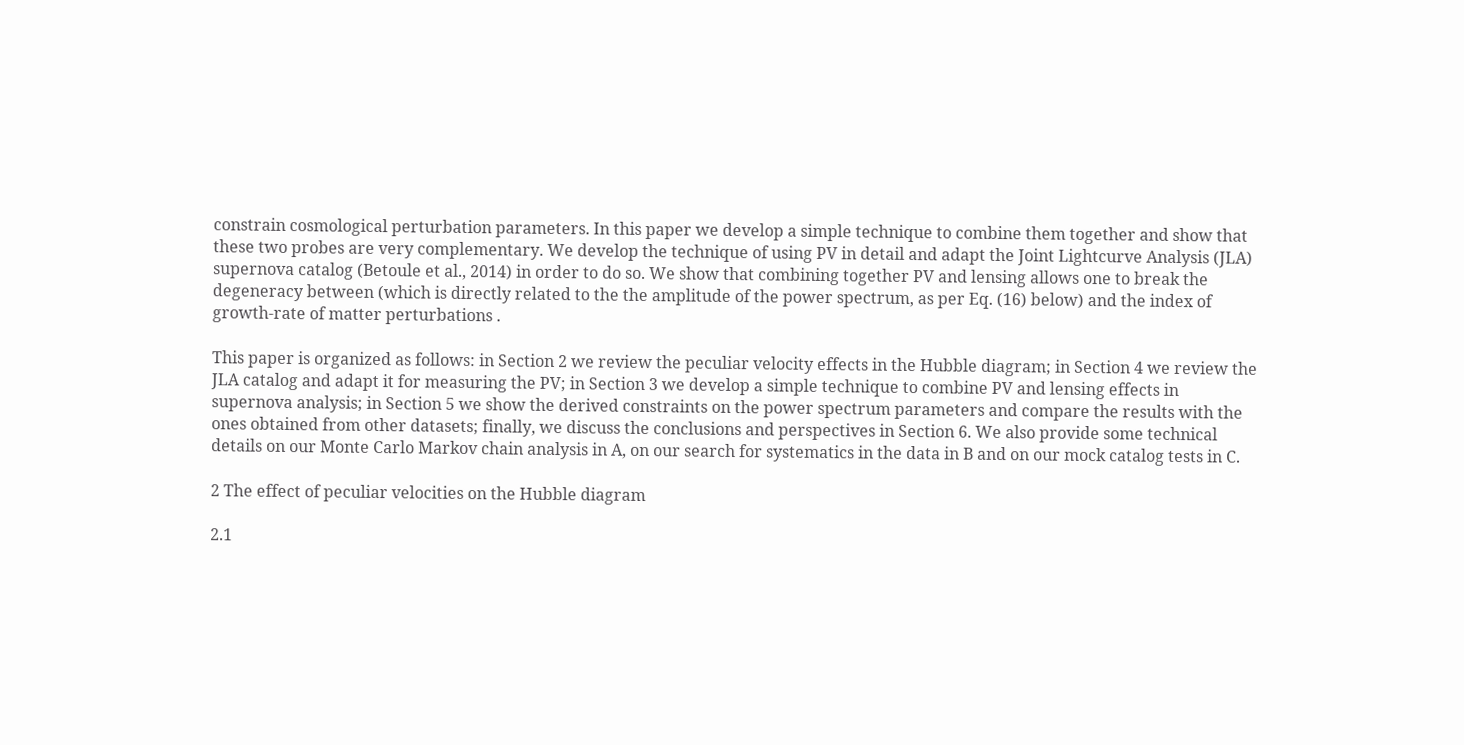constrain cosmological perturbation parameters. In this paper we develop a simple technique to combine them together and show that these two probes are very complementary. We develop the technique of using PV in detail and adapt the Joint Lightcurve Analysis (JLA) supernova catalog (Betoule et al., 2014) in order to do so. We show that combining together PV and lensing allows one to break the degeneracy between (which is directly related to the the amplitude of the power spectrum, as per Eq. (16) below) and the index of growth-rate of matter perturbations .

This paper is organized as follows: in Section 2 we review the peculiar velocity effects in the Hubble diagram; in Section 4 we review the JLA catalog and adapt it for measuring the PV; in Section 3 we develop a simple technique to combine PV and lensing effects in supernova analysis; in Section 5 we show the derived constraints on the power spectrum parameters and compare the results with the ones obtained from other datasets; finally, we discuss the conclusions and perspectives in Section 6. We also provide some technical details on our Monte Carlo Markov chain analysis in A, on our search for systematics in the data in B and on our mock catalog tests in C.

2 The effect of peculiar velocities on the Hubble diagram

2.1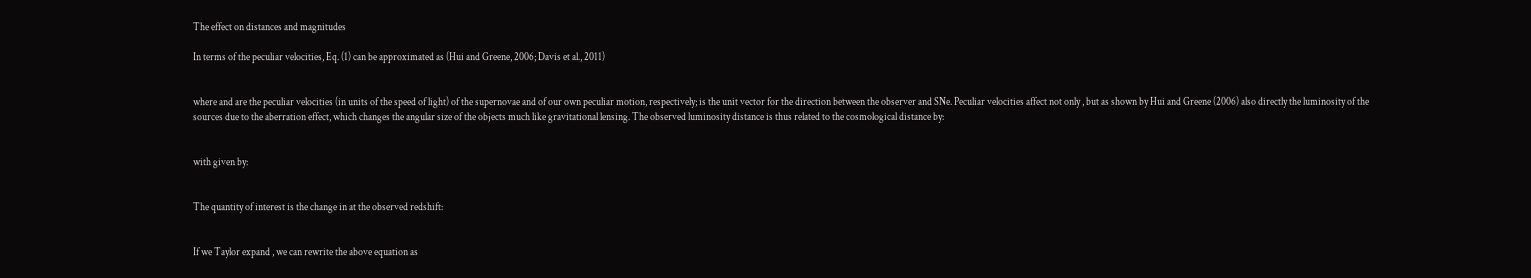The effect on distances and magnitudes

In terms of the peculiar velocities, Eq. (1) can be approximated as (Hui and Greene, 2006; Davis et al., 2011)


where and are the peculiar velocities (in units of the speed of light) of the supernovae and of our own peculiar motion, respectively; is the unit vector for the direction between the observer and SNe. Peculiar velocities affect not only , but as shown by Hui and Greene (2006) also directly the luminosity of the sources due to the aberration effect, which changes the angular size of the objects much like gravitational lensing. The observed luminosity distance is thus related to the cosmological distance by:


with given by:


The quantity of interest is the change in at the observed redshift:


If we Taylor expand , we can rewrite the above equation as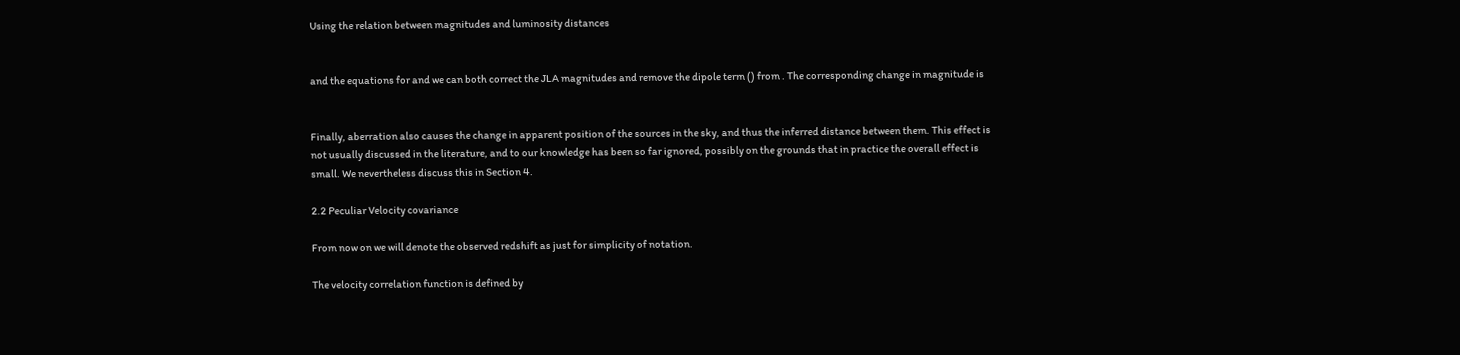Using the relation between magnitudes and luminosity distances


and the equations for and we can both correct the JLA magnitudes and remove the dipole term () from . The corresponding change in magnitude is


Finally, aberration also causes the change in apparent position of the sources in the sky, and thus the inferred distance between them. This effect is not usually discussed in the literature, and to our knowledge has been so far ignored, possibly on the grounds that in practice the overall effect is small. We nevertheless discuss this in Section 4.

2.2 Peculiar Velocity covariance

From now on we will denote the observed redshift as just for simplicity of notation.

The velocity correlation function is defined by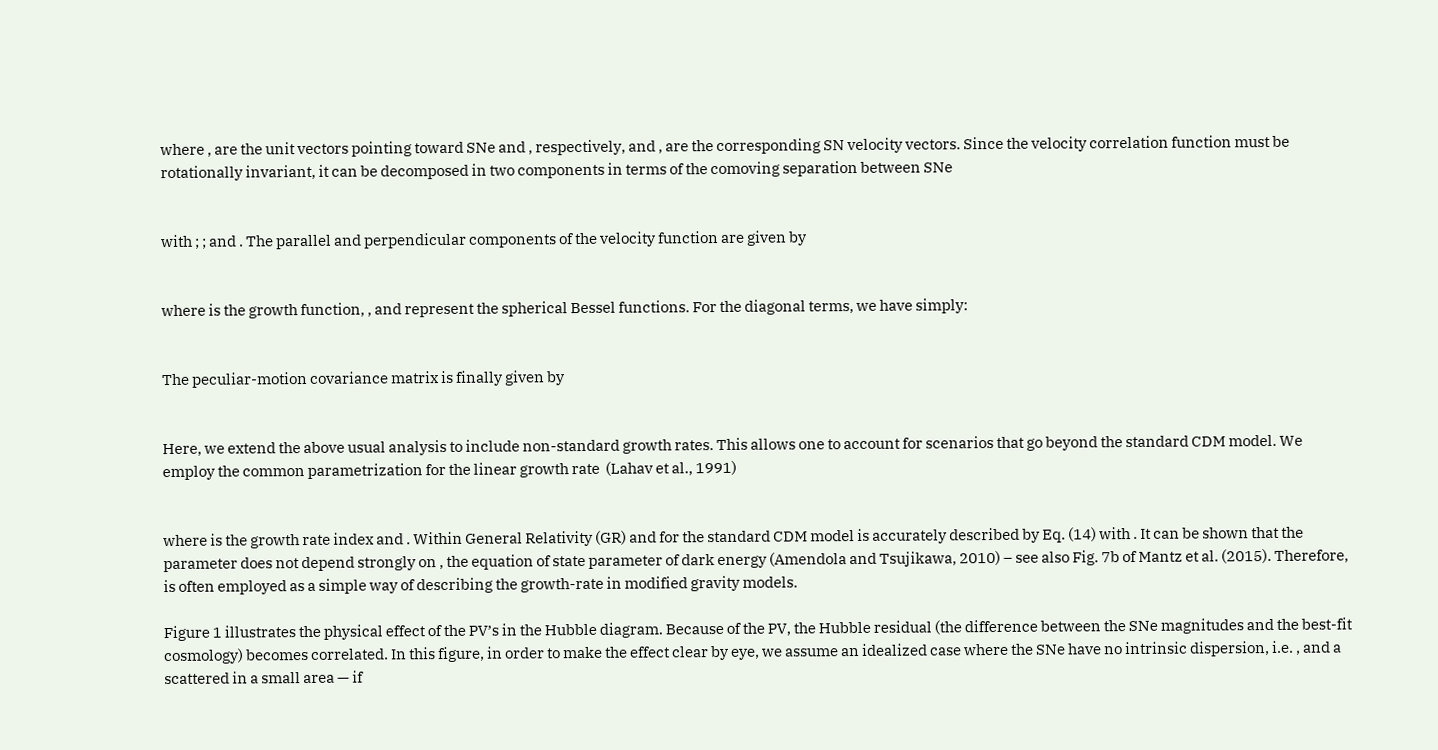where , are the unit vectors pointing toward SNe and , respectively, and , are the corresponding SN velocity vectors. Since the velocity correlation function must be rotationally invariant, it can be decomposed in two components in terms of the comoving separation between SNe


with ; ; and . The parallel and perpendicular components of the velocity function are given by


where is the growth function, , and represent the spherical Bessel functions. For the diagonal terms, we have simply:


The peculiar-motion covariance matrix is finally given by


Here, we extend the above usual analysis to include non-standard growth rates. This allows one to account for scenarios that go beyond the standard CDM model. We employ the common parametrization for the linear growth rate  (Lahav et al., 1991)


where is the growth rate index and . Within General Relativity (GR) and for the standard CDM model is accurately described by Eq. (14) with . It can be shown that the parameter does not depend strongly on , the equation of state parameter of dark energy (Amendola and Tsujikawa, 2010) – see also Fig. 7b of Mantz et al. (2015). Therefore, is often employed as a simple way of describing the growth-rate in modified gravity models.

Figure 1 illustrates the physical effect of the PV’s in the Hubble diagram. Because of the PV, the Hubble residual (the difference between the SNe magnitudes and the best-fit cosmology) becomes correlated. In this figure, in order to make the effect clear by eye, we assume an idealized case where the SNe have no intrinsic dispersion, i.e. , and a scattered in a small area — if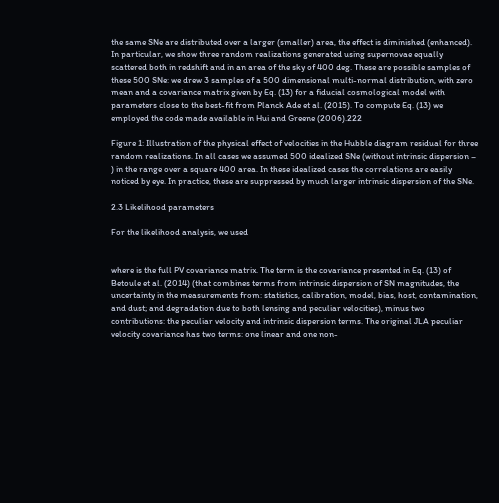the same SNe are distributed over a larger (smaller) area, the effect is diminished (enhanced). In particular, we show three random realizations generated using supernovae equally scattered both in redshift and in an area of the sky of 400 deg. These are possible samples of these 500 SNe: we drew 3 samples of a 500 dimensional multi-normal distribution, with zero mean and a covariance matrix given by Eq. (13) for a fiducial cosmological model with parameters close to the best-fit from Planck Ade et al. (2015). To compute Eq. (13) we employed the code made available in Hui and Greene (2006).222

Figure 1: Illustration of the physical effect of velocities in the Hubble diagram residual for three random realizations. In all cases we assumed 500 idealized SNe (without intrinsic dispersion – ) in the range over a square 400 area. In these idealized cases the correlations are easily noticed by eye. In practice, these are suppressed by much larger intrinsic dispersion of the SNe.

2.3 Likelihood parameters

For the likelihood analysis, we used


where is the full PV covariance matrix. The term is the covariance presented in Eq. (13) of Betoule et al. (2014) (that combines terms from intrinsic dispersion of SN magnitudes, the uncertainty in the measurements from: statistics, calibration, model, bias, host, contamination, and dust; and degradation due to both lensing and peculiar velocities), minus two contributions: the peculiar velocity and intrinsic dispersion terms. The original JLA peculiar velocity covariance has two terms: one linear and one non-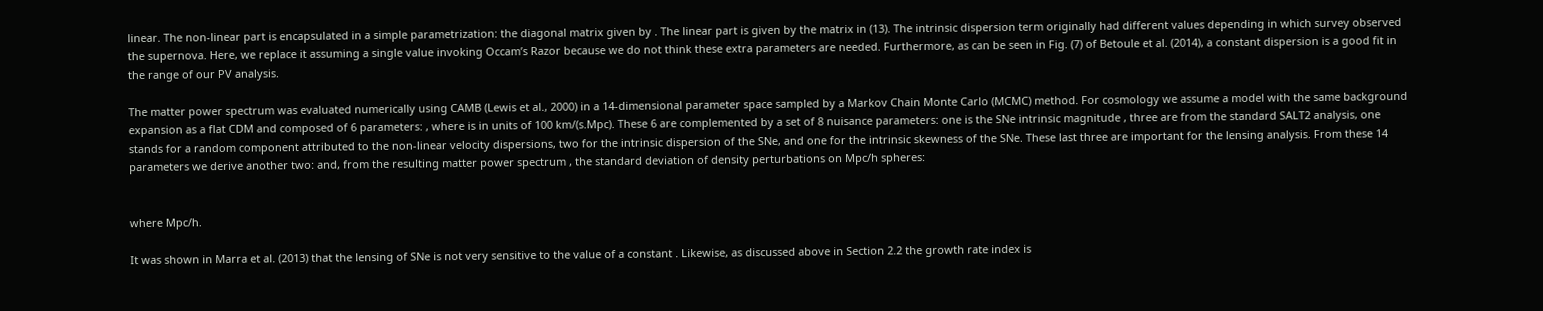linear. The non-linear part is encapsulated in a simple parametrization: the diagonal matrix given by . The linear part is given by the matrix in (13). The intrinsic dispersion term originally had different values depending in which survey observed the supernova. Here, we replace it assuming a single value invoking Occam’s Razor because we do not think these extra parameters are needed. Furthermore, as can be seen in Fig. (7) of Betoule et al. (2014), a constant dispersion is a good fit in the range of our PV analysis.

The matter power spectrum was evaluated numerically using CAMB (Lewis et al., 2000) in a 14-dimensional parameter space sampled by a Markov Chain Monte Carlo (MCMC) method. For cosmology we assume a model with the same background expansion as a flat CDM and composed of 6 parameters: , where is in units of 100 km/(s.Mpc). These 6 are complemented by a set of 8 nuisance parameters: one is the SNe intrinsic magnitude , three are from the standard SALT2 analysis, one stands for a random component attributed to the non-linear velocity dispersions, two for the intrinsic dispersion of the SNe, and one for the intrinsic skewness of the SNe. These last three are important for the lensing analysis. From these 14 parameters we derive another two: and, from the resulting matter power spectrum , the standard deviation of density perturbations on Mpc/h spheres:


where Mpc/h.

It was shown in Marra et al. (2013) that the lensing of SNe is not very sensitive to the value of a constant . Likewise, as discussed above in Section 2.2 the growth rate index is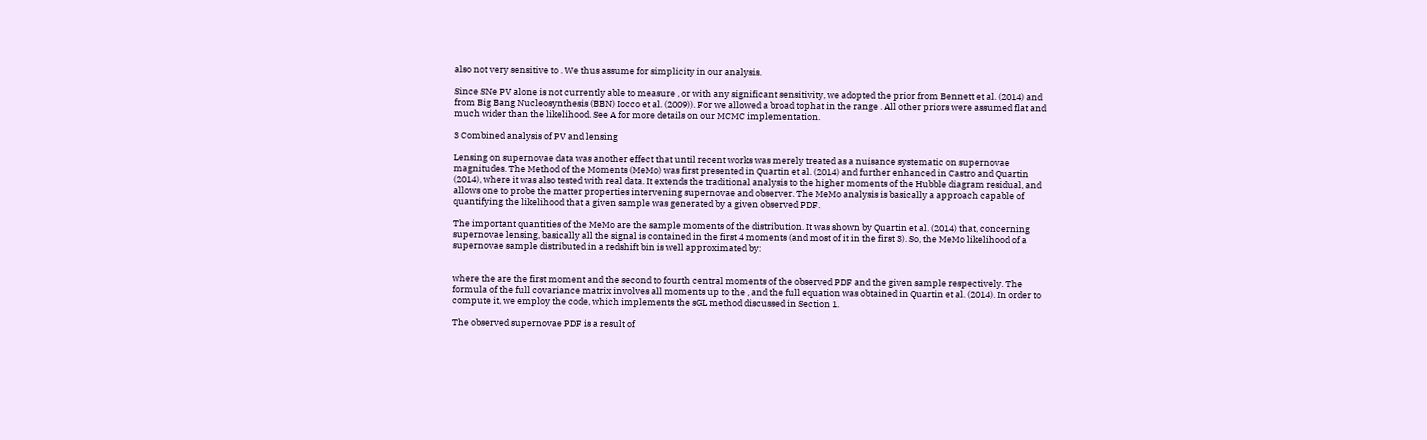also not very sensitive to . We thus assume for simplicity in our analysis.

Since SNe PV alone is not currently able to measure , or with any significant sensitivity, we adopted the prior from Bennett et al. (2014) and from Big Bang Nucleosynthesis (BBN) Iocco et al. (2009)). For we allowed a broad tophat in the range . All other priors were assumed flat and much wider than the likelihood. See A for more details on our MCMC implementation.

3 Combined analysis of PV and lensing

Lensing on supernovae data was another effect that until recent works was merely treated as a nuisance systematic on supernovae magnitudes. The Method of the Moments (MeMo) was first presented in Quartin et al. (2014) and further enhanced in Castro and Quartin (2014), where it was also tested with real data. It extends the traditional analysis to the higher moments of the Hubble diagram residual, and allows one to probe the matter properties intervening supernovae and observer. The MeMo analysis is basically a approach capable of quantifying the likelihood that a given sample was generated by a given observed PDF.

The important quantities of the MeMo are the sample moments of the distribution. It was shown by Quartin et al. (2014) that, concerning supernovae lensing, basically all the signal is contained in the first 4 moments (and most of it in the first 3). So, the MeMo likelihood of a supernovae sample distributed in a redshift bin is well approximated by:


where the are the first moment and the second to fourth central moments of the observed PDF and the given sample respectively. The formula of the full covariance matrix involves all moments up to the , and the full equation was obtained in Quartin et al. (2014). In order to compute it, we employ the code, which implements the sGL method discussed in Section 1.

The observed supernovae PDF is a result of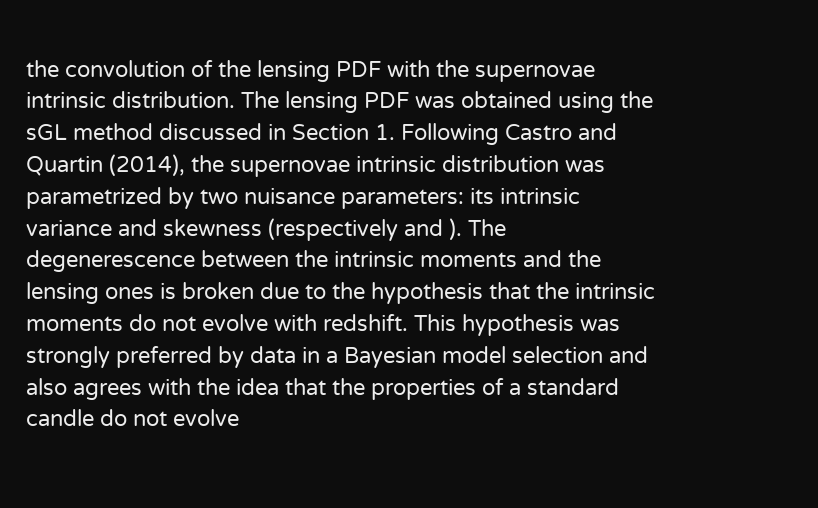the convolution of the lensing PDF with the supernovae intrinsic distribution. The lensing PDF was obtained using the sGL method discussed in Section 1. Following Castro and Quartin (2014), the supernovae intrinsic distribution was parametrized by two nuisance parameters: its intrinsic variance and skewness (respectively and ). The degenerescence between the intrinsic moments and the lensing ones is broken due to the hypothesis that the intrinsic moments do not evolve with redshift. This hypothesis was strongly preferred by data in a Bayesian model selection and also agrees with the idea that the properties of a standard candle do not evolve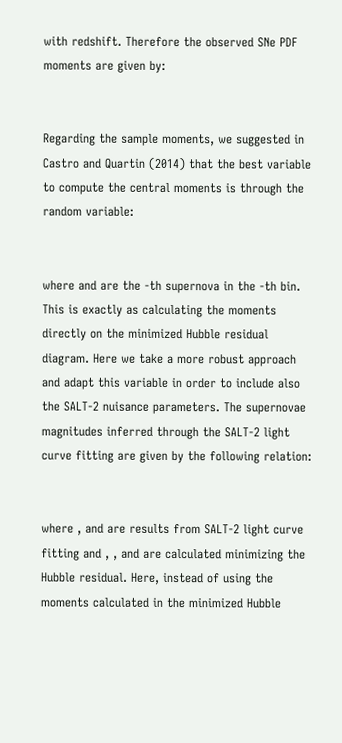with redshift. Therefore the observed SNe PDF moments are given by:


Regarding the sample moments, we suggested in Castro and Quartin (2014) that the best variable to compute the central moments is through the random variable:


where and are the -th supernova in the -th bin. This is exactly as calculating the moments directly on the minimized Hubble residual diagram. Here we take a more robust approach and adapt this variable in order to include also the SALT-2 nuisance parameters. The supernovae magnitudes inferred through the SALT-2 light curve fitting are given by the following relation:


where , and are results from SALT-2 light curve fitting and , , and are calculated minimizing the Hubble residual. Here, instead of using the moments calculated in the minimized Hubble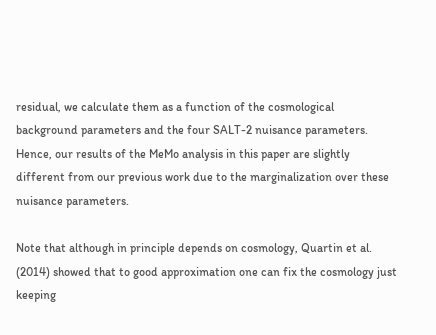residual, we calculate them as a function of the cosmological background parameters and the four SALT-2 nuisance parameters. Hence, our results of the MeMo analysis in this paper are slightly different from our previous work due to the marginalization over these nuisance parameters.

Note that although in principle depends on cosmology, Quartin et al. (2014) showed that to good approximation one can fix the cosmology just keeping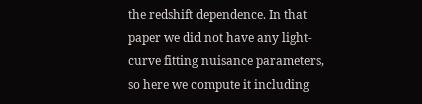the redshift dependence. In that paper we did not have any light-curve fitting nuisance parameters, so here we compute it including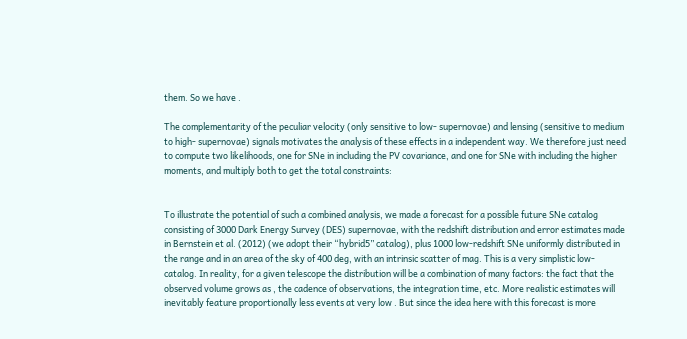them. So we have .

The complementarity of the peculiar velocity (only sensitive to low- supernovae) and lensing (sensitive to medium to high- supernovae) signals motivates the analysis of these effects in a independent way. We therefore just need to compute two likelihoods, one for SNe in including the PV covariance, and one for SNe with including the higher moments, and multiply both to get the total constraints:


To illustrate the potential of such a combined analysis, we made a forecast for a possible future SNe catalog consisting of 3000 Dark Energy Survey (DES) supernovae, with the redshift distribution and error estimates made in Bernstein et al. (2012) (we adopt their “hybrid5” catalog), plus 1000 low-redshift SNe uniformly distributed in the range and in an area of the sky of 400 deg, with an intrinsic scatter of mag. This is a very simplistic low- catalog. In reality, for a given telescope the distribution will be a combination of many factors: the fact that the observed volume grows as , the cadence of observations, the integration time, etc. More realistic estimates will inevitably feature proportionally less events at very low . But since the idea here with this forecast is more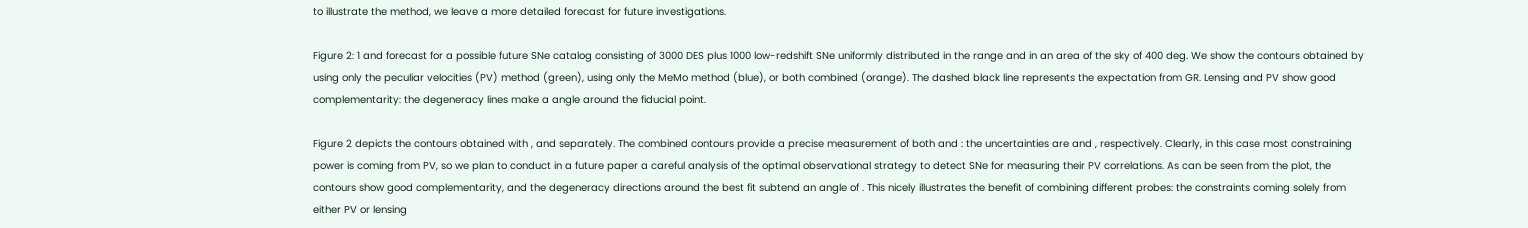to illustrate the method, we leave a more detailed forecast for future investigations.

Figure 2: 1 and forecast for a possible future SNe catalog consisting of 3000 DES plus 1000 low-redshift SNe uniformly distributed in the range and in an area of the sky of 400 deg. We show the contours obtained by using only the peculiar velocities (PV) method (green), using only the MeMo method (blue), or both combined (orange). The dashed black line represents the expectation from GR. Lensing and PV show good complementarity: the degeneracy lines make a angle around the fiducial point.

Figure 2 depicts the contours obtained with , and separately. The combined contours provide a precise measurement of both and : the uncertainties are and , respectively. Clearly, in this case most constraining power is coming from PV, so we plan to conduct in a future paper a careful analysis of the optimal observational strategy to detect SNe for measuring their PV correlations. As can be seen from the plot, the contours show good complementarity, and the degeneracy directions around the best fit subtend an angle of . This nicely illustrates the benefit of combining different probes: the constraints coming solely from either PV or lensing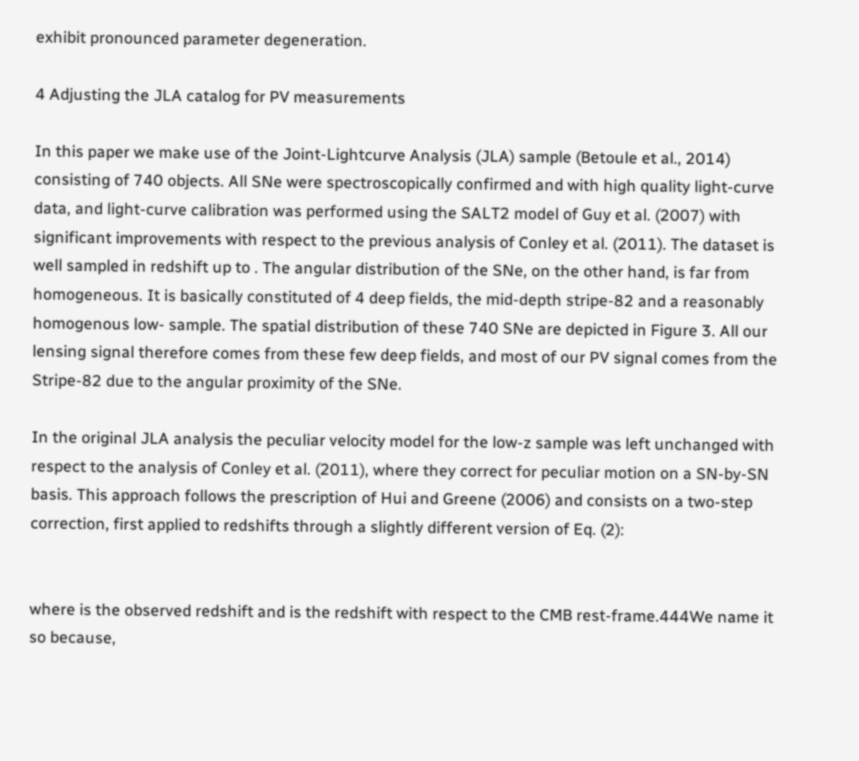exhibit pronounced parameter degeneration.

4 Adjusting the JLA catalog for PV measurements

In this paper we make use of the Joint-Lightcurve Analysis (JLA) sample (Betoule et al., 2014) consisting of 740 objects. All SNe were spectroscopically confirmed and with high quality light-curve data, and light-curve calibration was performed using the SALT2 model of Guy et al. (2007) with significant improvements with respect to the previous analysis of Conley et al. (2011). The dataset is well sampled in redshift up to . The angular distribution of the SNe, on the other hand, is far from homogeneous. It is basically constituted of 4 deep fields, the mid-depth stripe-82 and a reasonably homogenous low- sample. The spatial distribution of these 740 SNe are depicted in Figure 3. All our lensing signal therefore comes from these few deep fields, and most of our PV signal comes from the Stripe-82 due to the angular proximity of the SNe.

In the original JLA analysis the peculiar velocity model for the low-z sample was left unchanged with respect to the analysis of Conley et al. (2011), where they correct for peculiar motion on a SN-by-SN basis. This approach follows the prescription of Hui and Greene (2006) and consists on a two-step correction, first applied to redshifts through a slightly different version of Eq. (2):


where is the observed redshift and is the redshift with respect to the CMB rest-frame.444We name it so because,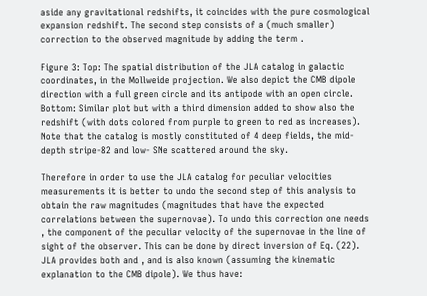aside any gravitational redshifts, it coincides with the pure cosmological expansion redshift. The second step consists of a (much smaller) correction to the observed magnitude by adding the term .

Figure 3: Top: The spatial distribution of the JLA catalog in galactic coordinates, in the Mollweide projection. We also depict the CMB dipole direction with a full green circle and its antipode with an open circle. Bottom: Similar plot but with a third dimension added to show also the redshift (with dots colored from purple to green to red as increases). Note that the catalog is mostly constituted of 4 deep fields, the mid-depth stripe-82 and low- SNe scattered around the sky.

Therefore in order to use the JLA catalog for peculiar velocities measurements it is better to undo the second step of this analysis to obtain the raw magnitudes (magnitudes that have the expected correlations between the supernovae). To undo this correction one needs , the component of the peculiar velocity of the supernovae in the line of sight of the observer. This can be done by direct inversion of Eq. (22). JLA provides both and , and is also known (assuming the kinematic explanation to the CMB dipole). We thus have: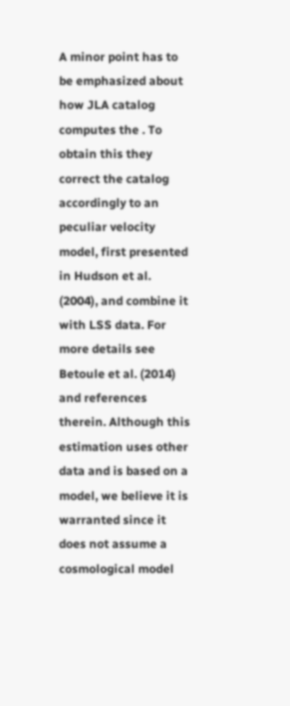A minor point has to be emphasized about how JLA catalog computes the . To obtain this they correct the catalog accordingly to an peculiar velocity model, first presented in Hudson et al. (2004), and combine it with LSS data. For more details see Betoule et al. (2014) and references therein. Although this estimation uses other data and is based on a model, we believe it is warranted since it does not assume a cosmological model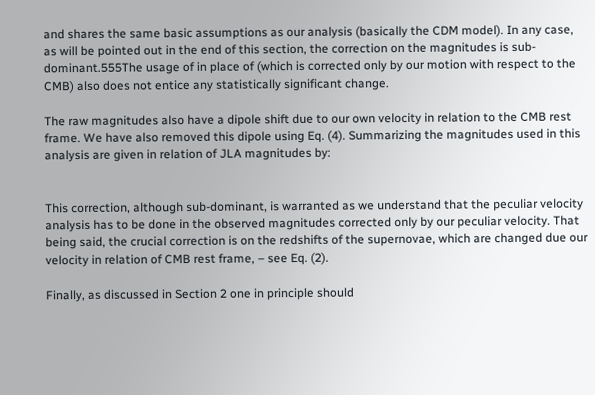and shares the same basic assumptions as our analysis (basically the CDM model). In any case, as will be pointed out in the end of this section, the correction on the magnitudes is sub-dominant.555The usage of in place of (which is corrected only by our motion with respect to the CMB) also does not entice any statistically significant change.

The raw magnitudes also have a dipole shift due to our own velocity in relation to the CMB rest frame. We have also removed this dipole using Eq. (4). Summarizing the magnitudes used in this analysis are given in relation of JLA magnitudes by:


This correction, although sub-dominant, is warranted as we understand that the peculiar velocity analysis has to be done in the observed magnitudes corrected only by our peculiar velocity. That being said, the crucial correction is on the redshifts of the supernovae, which are changed due our velocity in relation of CMB rest frame, – see Eq. (2).

Finally, as discussed in Section 2 one in principle should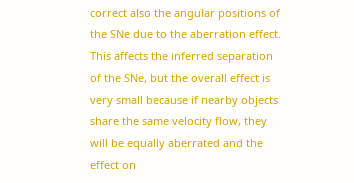correct also the angular positions of the SNe due to the aberration effect. This affects the inferred separation of the SNe, but the overall effect is very small because if nearby objects share the same velocity flow, they will be equally aberrated and the effect on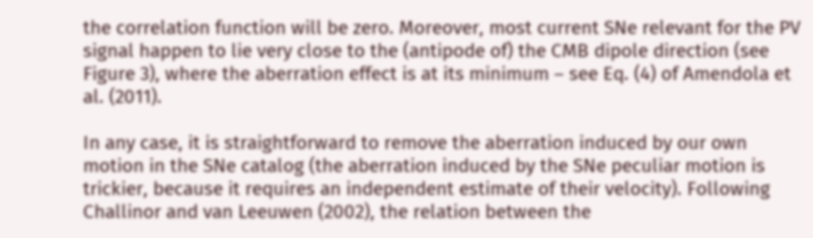the correlation function will be zero. Moreover, most current SNe relevant for the PV signal happen to lie very close to the (antipode of) the CMB dipole direction (see Figure 3), where the aberration effect is at its minimum – see Eq. (4) of Amendola et al. (2011).

In any case, it is straightforward to remove the aberration induced by our own motion in the SNe catalog (the aberration induced by the SNe peculiar motion is trickier, because it requires an independent estimate of their velocity). Following Challinor and van Leeuwen (2002), the relation between the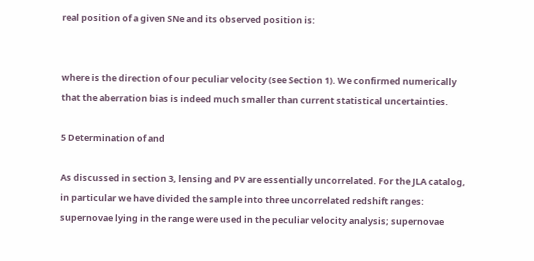real position of a given SNe and its observed position is:


where is the direction of our peculiar velocity (see Section 1). We confirmed numerically that the aberration bias is indeed much smaller than current statistical uncertainties.

5 Determination of and

As discussed in section 3, lensing and PV are essentially uncorrelated. For the JLA catalog, in particular we have divided the sample into three uncorrelated redshift ranges: supernovae lying in the range were used in the peculiar velocity analysis; supernovae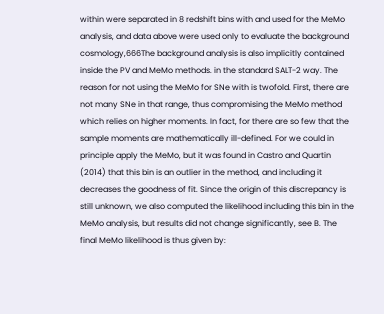within were separated in 8 redshift bins with and used for the MeMo analysis, and data above were used only to evaluate the background cosmology,666The background analysis is also implicitly contained inside the PV and MeMo methods. in the standard SALT-2 way. The reason for not using the MeMo for SNe with is twofold. First, there are not many SNe in that range, thus compromising the MeMo method which relies on higher moments. In fact, for there are so few that the sample moments are mathematically ill-defined. For we could in principle apply the MeMo, but it was found in Castro and Quartin (2014) that this bin is an outlier in the method, and including it decreases the goodness of fit. Since the origin of this discrepancy is still unknown, we also computed the likelihood including this bin in the MeMo analysis, but results did not change significantly, see B. The final MeMo likelihood is thus given by: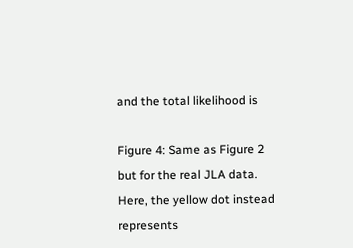and the total likelihood is

Figure 4: Same as Figure 2 but for the real JLA data. Here, the yellow dot instead represents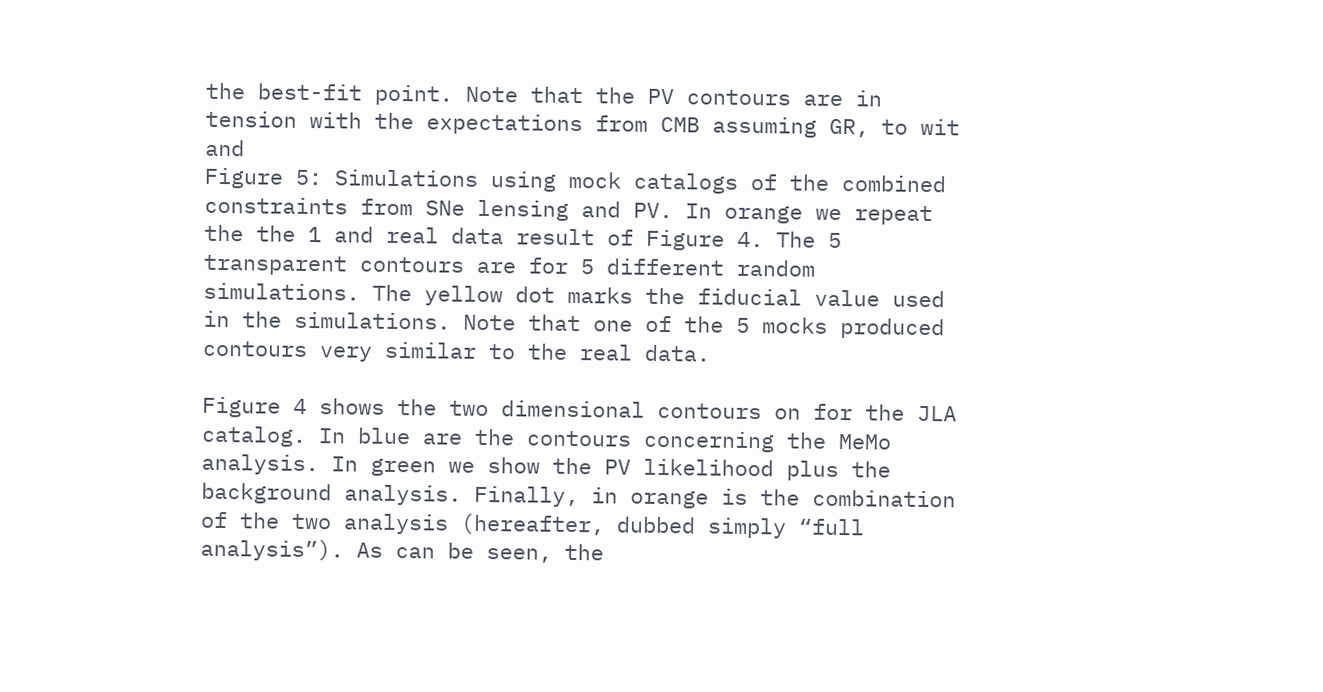the best-fit point. Note that the PV contours are in tension with the expectations from CMB assuming GR, to wit and
Figure 5: Simulations using mock catalogs of the combined constraints from SNe lensing and PV. In orange we repeat the the 1 and real data result of Figure 4. The 5 transparent contours are for 5 different random simulations. The yellow dot marks the fiducial value used in the simulations. Note that one of the 5 mocks produced contours very similar to the real data.

Figure 4 shows the two dimensional contours on for the JLA catalog. In blue are the contours concerning the MeMo analysis. In green we show the PV likelihood plus the background analysis. Finally, in orange is the combination of the two analysis (hereafter, dubbed simply “full analysis”). As can be seen, the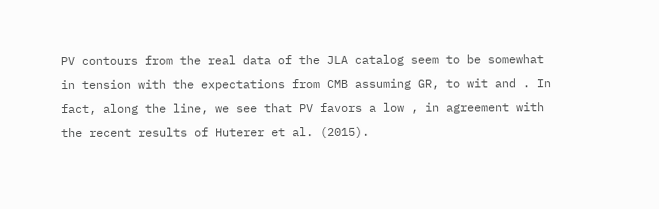PV contours from the real data of the JLA catalog seem to be somewhat in tension with the expectations from CMB assuming GR, to wit and . In fact, along the line, we see that PV favors a low , in agreement with the recent results of Huterer et al. (2015).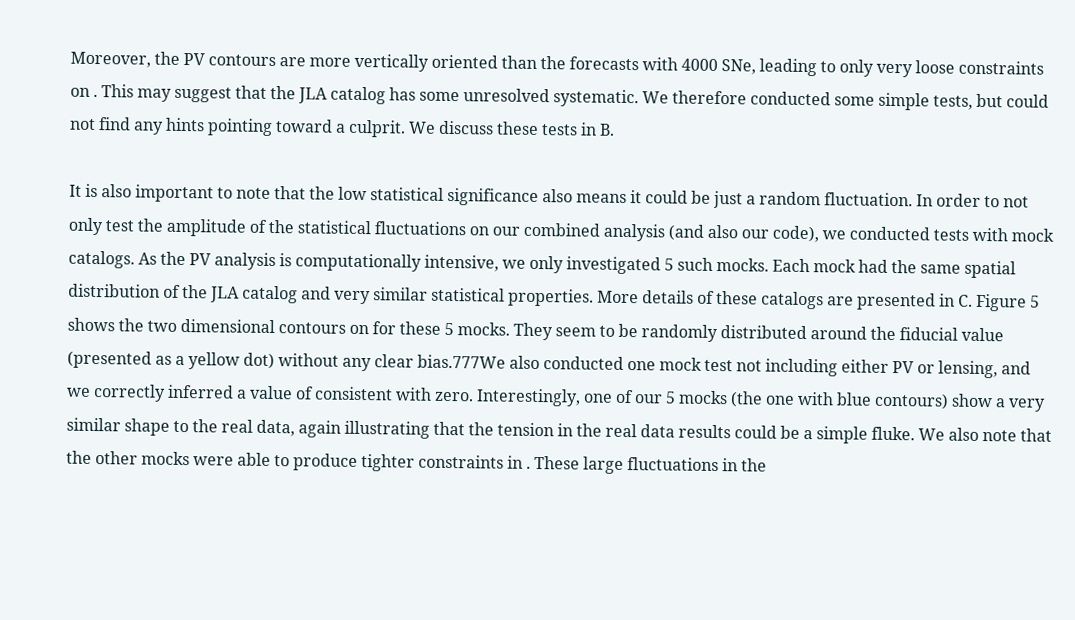Moreover, the PV contours are more vertically oriented than the forecasts with 4000 SNe, leading to only very loose constraints on . This may suggest that the JLA catalog has some unresolved systematic. We therefore conducted some simple tests, but could not find any hints pointing toward a culprit. We discuss these tests in B.

It is also important to note that the low statistical significance also means it could be just a random fluctuation. In order to not only test the amplitude of the statistical fluctuations on our combined analysis (and also our code), we conducted tests with mock catalogs. As the PV analysis is computationally intensive, we only investigated 5 such mocks. Each mock had the same spatial distribution of the JLA catalog and very similar statistical properties. More details of these catalogs are presented in C. Figure 5 shows the two dimensional contours on for these 5 mocks. They seem to be randomly distributed around the fiducial value (presented as a yellow dot) without any clear bias.777We also conducted one mock test not including either PV or lensing, and we correctly inferred a value of consistent with zero. Interestingly, one of our 5 mocks (the one with blue contours) show a very similar shape to the real data, again illustrating that the tension in the real data results could be a simple fluke. We also note that the other mocks were able to produce tighter constraints in . These large fluctuations in the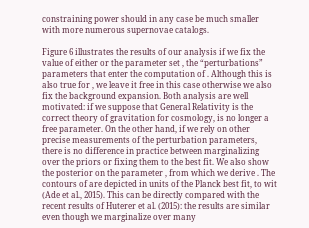constraining power should in any case be much smaller with more numerous supernovae catalogs.

Figure 6 illustrates the results of our analysis if we fix the value of either or the parameter set , the “perturbations” parameters that enter the computation of . Although this is also true for , we leave it free in this case otherwise we also fix the background expansion. Both analysis are well motivated: if we suppose that General Relativity is the correct theory of gravitation for cosmology, is no longer a free parameter. On the other hand, if we rely on other precise measurements of the perturbation parameters, there is no difference in practice between marginalizing over the priors or fixing them to the best fit. We also show the posterior on the parameter , from which we derive . The contours of are depicted in units of the Planck best fit, to wit  (Ade et al., 2015). This can be directly compared with the recent results of Huterer et al. (2015): the results are similar even though we marginalize over many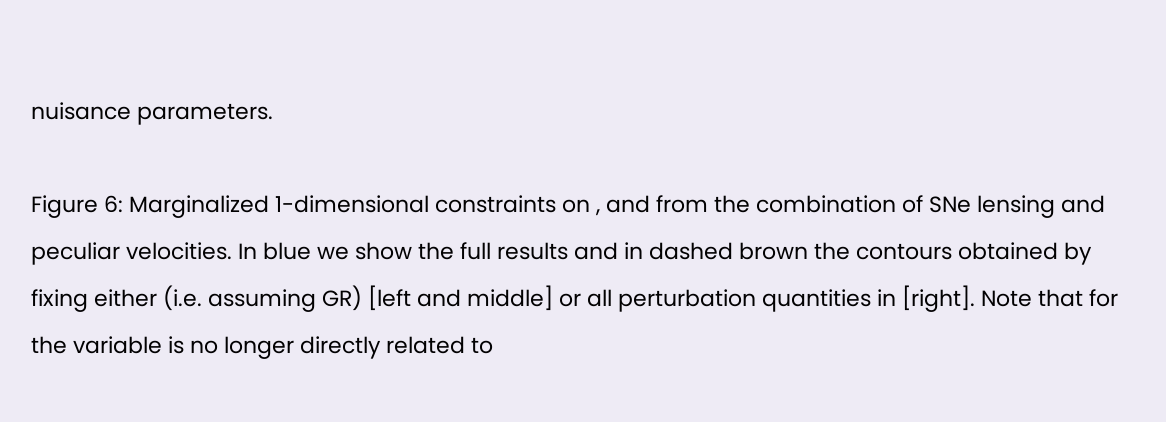nuisance parameters.

Figure 6: Marginalized 1-dimensional constraints on , and from the combination of SNe lensing and peculiar velocities. In blue we show the full results and in dashed brown the contours obtained by fixing either (i.e. assuming GR) [left and middle] or all perturbation quantities in [right]. Note that for the variable is no longer directly related to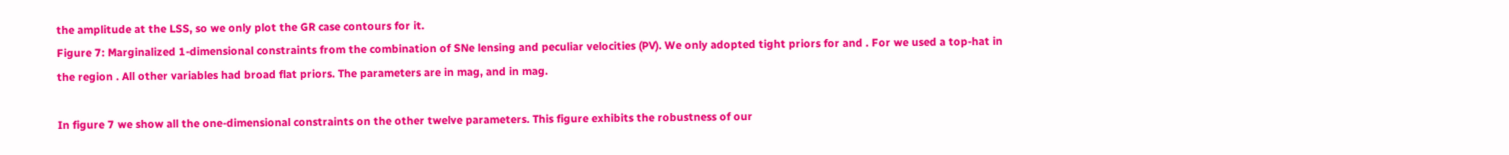the amplitude at the LSS, so we only plot the GR case contours for it.
Figure 7: Marginalized 1-dimensional constraints from the combination of SNe lensing and peculiar velocities (PV). We only adopted tight priors for and . For we used a top-hat in the region . All other variables had broad flat priors. The parameters are in mag, and in mag.

In figure 7 we show all the one-dimensional constraints on the other twelve parameters. This figure exhibits the robustness of our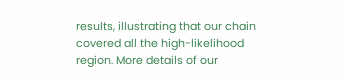results, illustrating that our chain covered all the high-likelihood region. More details of our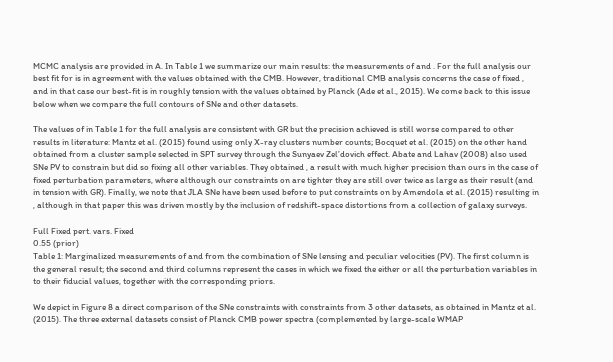MCMC analysis are provided in A. In Table 1 we summarize our main results: the measurements of and . For the full analysis our best fit for is in agreement with the values obtained with the CMB. However, traditional CMB analysis concerns the case of fixed , and in that case our best-fit is in roughly tension with the values obtained by Planck (Ade et al., 2015). We come back to this issue below when we compare the full contours of SNe and other datasets.

The values of in Table 1 for the full analysis are consistent with GR but the precision achieved is still worse compared to other results in literature: Mantz et al. (2015) found using only X-ray clusters number counts; Bocquet et al. (2015) on the other hand obtained from a cluster sample selected in SPT survey through the Sunyaev Zel’dovich effect. Abate and Lahav (2008) also used SNe PV to constrain but did so fixing all other variables. They obtained , a result with much higher precision than ours in the case of fixed perturbation parameters, where although our constraints on are tighter they are still over twice as large as their result (and in tension with GR). Finally, we note that JLA SNe have been used before to put constraints on by Amendola et al. (2015) resulting in , although in that paper this was driven mostly by the inclusion of redshift-space distortions from a collection of galaxy surveys.

Full Fixed pert. vars. Fixed
0.55 (prior)
Table 1: Marginalized measurements of and from the combination of SNe lensing and peculiar velocities (PV). The first column is the general result; the second and third columns represent the cases in which we fixed the either or all the perturbation variables in to their fiducial values, together with the corresponding priors.

We depict in Figure 8 a direct comparison of the SNe constraints with constraints from 3 other datasets, as obtained in Mantz et al. (2015). The three external datasets consist of Planck CMB power spectra (complemented by large-scale WMAP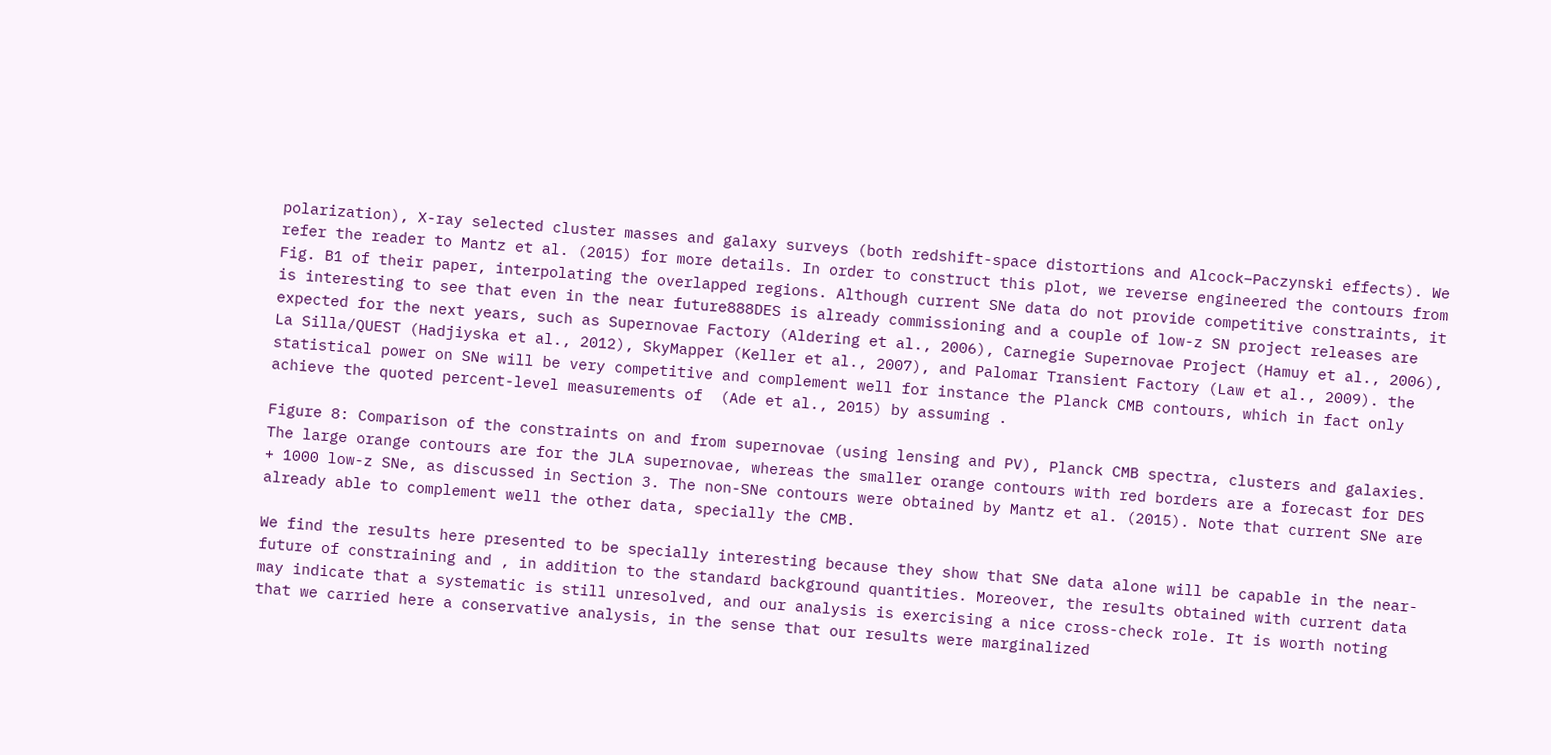polarization), X-ray selected cluster masses and galaxy surveys (both redshift-space distortions and Alcock–Paczynski effects). We refer the reader to Mantz et al. (2015) for more details. In order to construct this plot, we reverse engineered the contours from Fig. B1 of their paper, interpolating the overlapped regions. Although current SNe data do not provide competitive constraints, it is interesting to see that even in the near future888DES is already commissioning and a couple of low-z SN project releases are expected for the next years, such as Supernovae Factory (Aldering et al., 2006), Carnegie Supernovae Project (Hamuy et al., 2006), La Silla/QUEST (Hadjiyska et al., 2012), SkyMapper (Keller et al., 2007), and Palomar Transient Factory (Law et al., 2009). the statistical power on SNe will be very competitive and complement well for instance the Planck CMB contours, which in fact only achieve the quoted percent-level measurements of  (Ade et al., 2015) by assuming .

Figure 8: Comparison of the constraints on and from supernovae (using lensing and PV), Planck CMB spectra, clusters and galaxies. The large orange contours are for the JLA supernovae, whereas the smaller orange contours with red borders are a forecast for DES + 1000 low-z SNe, as discussed in Section 3. The non-SNe contours were obtained by Mantz et al. (2015). Note that current SNe are already able to complement well the other data, specially the CMB.

We find the results here presented to be specially interesting because they show that SNe data alone will be capable in the near-future of constraining and , in addition to the standard background quantities. Moreover, the results obtained with current data may indicate that a systematic is still unresolved, and our analysis is exercising a nice cross-check role. It is worth noting that we carried here a conservative analysis, in the sense that our results were marginalized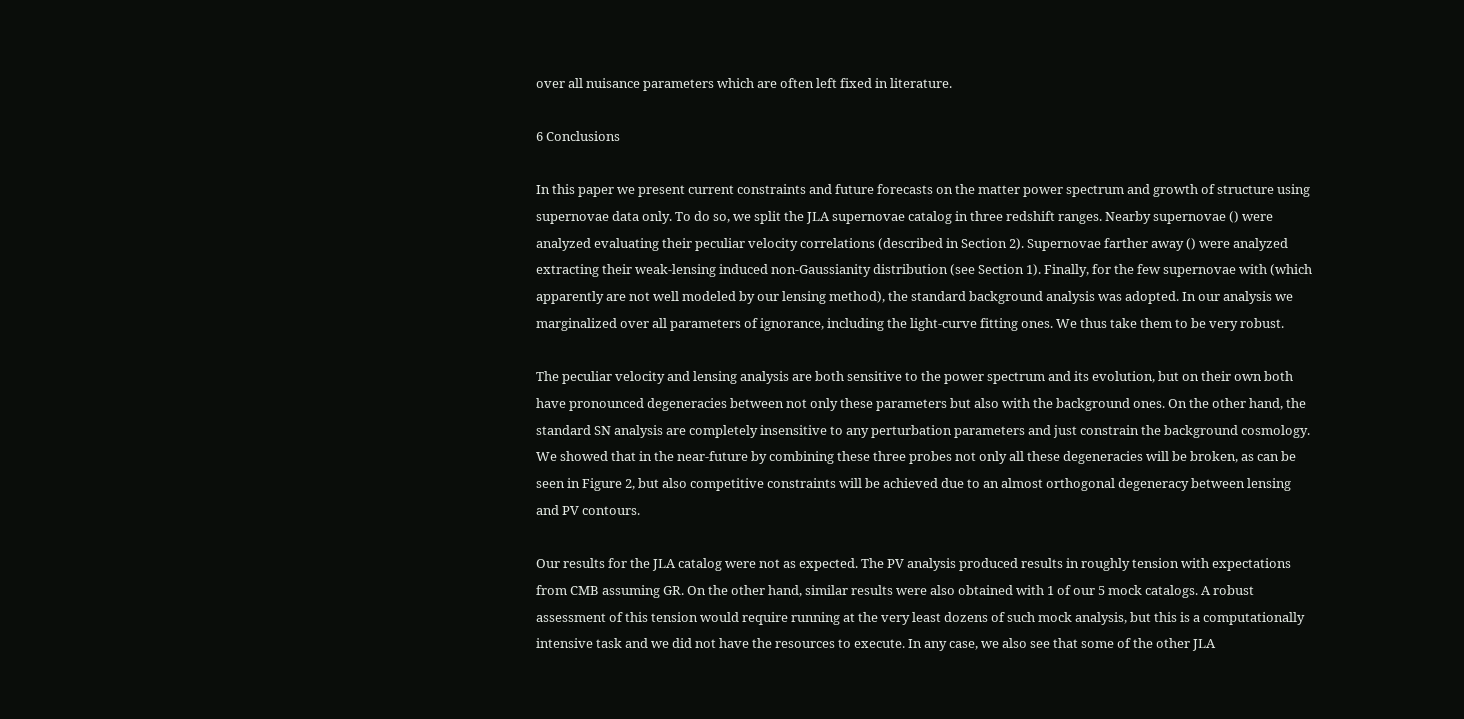over all nuisance parameters which are often left fixed in literature.

6 Conclusions

In this paper we present current constraints and future forecasts on the matter power spectrum and growth of structure using supernovae data only. To do so, we split the JLA supernovae catalog in three redshift ranges. Nearby supernovae () were analyzed evaluating their peculiar velocity correlations (described in Section 2). Supernovae farther away () were analyzed extracting their weak-lensing induced non-Gaussianity distribution (see Section 1). Finally, for the few supernovae with (which apparently are not well modeled by our lensing method), the standard background analysis was adopted. In our analysis we marginalized over all parameters of ignorance, including the light-curve fitting ones. We thus take them to be very robust.

The peculiar velocity and lensing analysis are both sensitive to the power spectrum and its evolution, but on their own both have pronounced degeneracies between not only these parameters but also with the background ones. On the other hand, the standard SN analysis are completely insensitive to any perturbation parameters and just constrain the background cosmology. We showed that in the near-future by combining these three probes not only all these degeneracies will be broken, as can be seen in Figure 2, but also competitive constraints will be achieved due to an almost orthogonal degeneracy between lensing and PV contours.

Our results for the JLA catalog were not as expected. The PV analysis produced results in roughly tension with expectations from CMB assuming GR. On the other hand, similar results were also obtained with 1 of our 5 mock catalogs. A robust assessment of this tension would require running at the very least dozens of such mock analysis, but this is a computationally intensive task and we did not have the resources to execute. In any case, we also see that some of the other JLA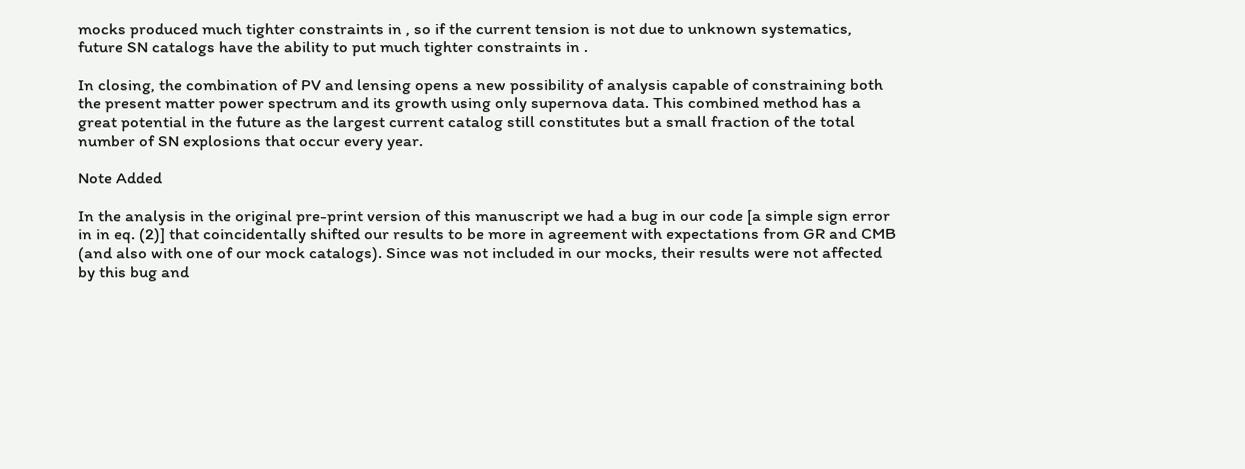mocks produced much tighter constraints in , so if the current tension is not due to unknown systematics, future SN catalogs have the ability to put much tighter constraints in .

In closing, the combination of PV and lensing opens a new possibility of analysis capable of constraining both the present matter power spectrum and its growth using only supernova data. This combined method has a great potential in the future as the largest current catalog still constitutes but a small fraction of the total number of SN explosions that occur every year.

Note Added

In the analysis in the original pre-print version of this manuscript we had a bug in our code [a simple sign error in in eq. (2)] that coincidentally shifted our results to be more in agreement with expectations from GR and CMB (and also with one of our mock catalogs). Since was not included in our mocks, their results were not affected by this bug and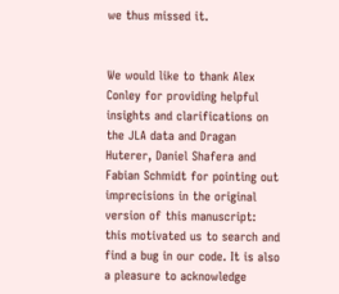we thus missed it.


We would like to thank Alex Conley for providing helpful insights and clarifications on the JLA data and Dragan Huterer, Daniel Shafera and Fabian Schmidt for pointing out imprecisions in the original version of this manuscript: this motivated us to search and find a bug in our code. It is also a pleasure to acknowledge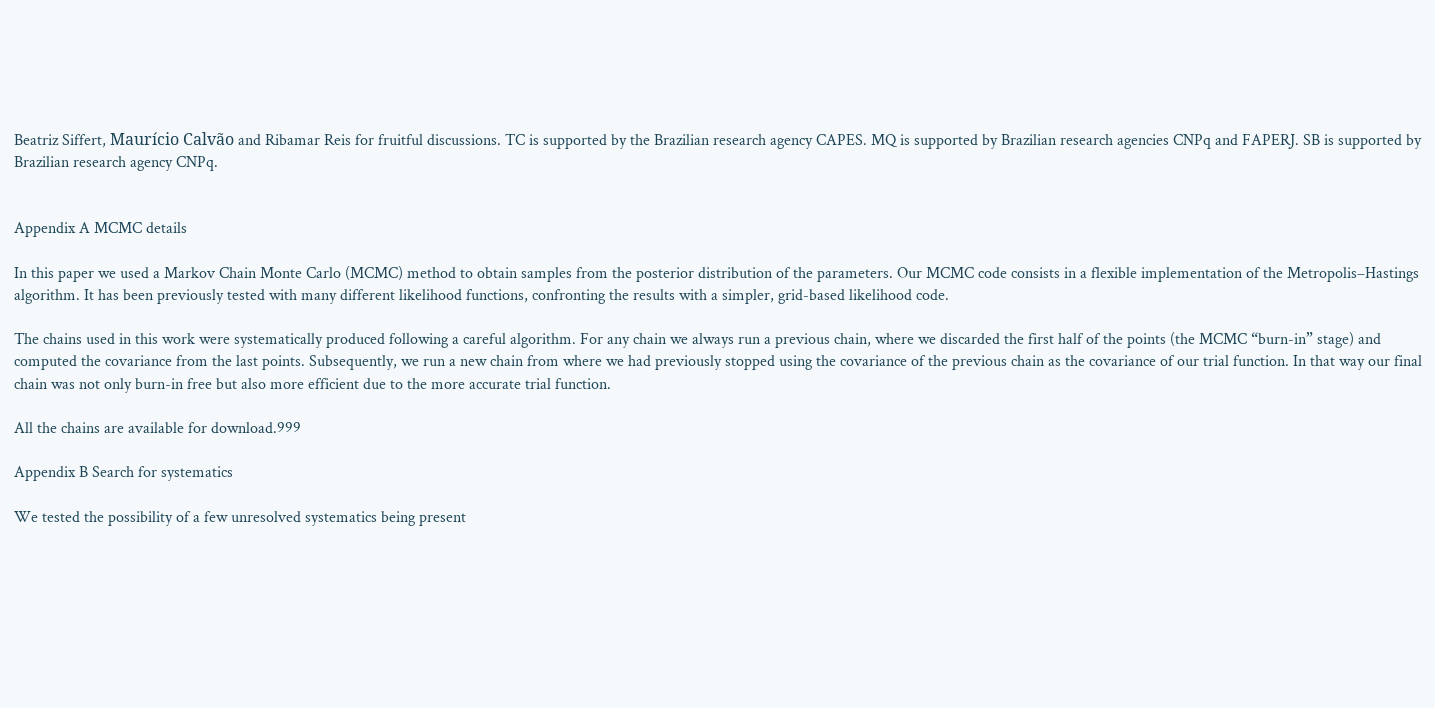Beatriz Siffert, Maurício Calvão and Ribamar Reis for fruitful discussions. TC is supported by the Brazilian research agency CAPES. MQ is supported by Brazilian research agencies CNPq and FAPERJ. SB is supported by Brazilian research agency CNPq.


Appendix A MCMC details

In this paper we used a Markov Chain Monte Carlo (MCMC) method to obtain samples from the posterior distribution of the parameters. Our MCMC code consists in a flexible implementation of the Metropolis–Hastings algorithm. It has been previously tested with many different likelihood functions, confronting the results with a simpler, grid-based likelihood code.

The chains used in this work were systematically produced following a careful algorithm. For any chain we always run a previous chain, where we discarded the first half of the points (the MCMC “burn-in” stage) and computed the covariance from the last points. Subsequently, we run a new chain from where we had previously stopped using the covariance of the previous chain as the covariance of our trial function. In that way our final chain was not only burn-in free but also more efficient due to the more accurate trial function.

All the chains are available for download.999

Appendix B Search for systematics

We tested the possibility of a few unresolved systematics being present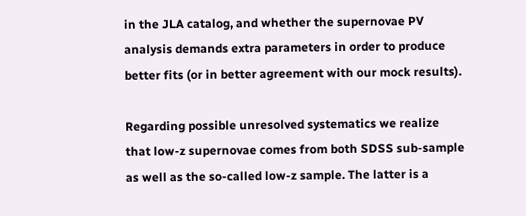in the JLA catalog, and whether the supernovae PV analysis demands extra parameters in order to produce better fits (or in better agreement with our mock results).

Regarding possible unresolved systematics we realize that low-z supernovae comes from both SDSS sub-sample as well as the so-called low-z sample. The latter is a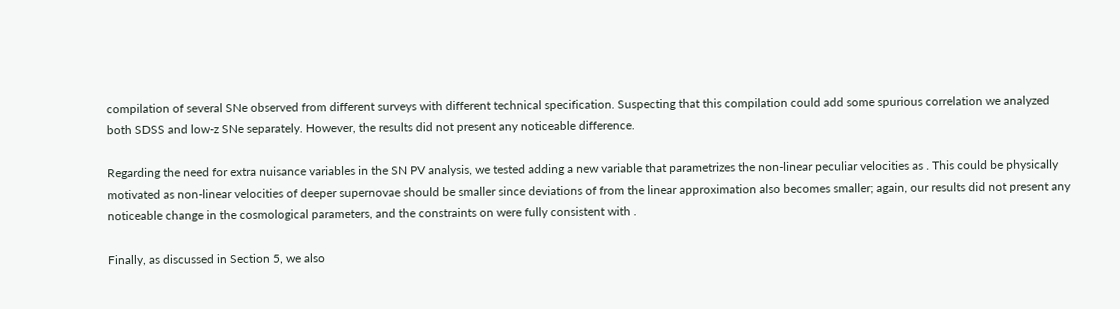compilation of several SNe observed from different surveys with different technical specification. Suspecting that this compilation could add some spurious correlation we analyzed both SDSS and low-z SNe separately. However, the results did not present any noticeable difference.

Regarding the need for extra nuisance variables in the SN PV analysis, we tested adding a new variable that parametrizes the non-linear peculiar velocities as . This could be physically motivated as non-linear velocities of deeper supernovae should be smaller since deviations of from the linear approximation also becomes smaller; again, our results did not present any noticeable change in the cosmological parameters, and the constraints on were fully consistent with .

Finally, as discussed in Section 5, we also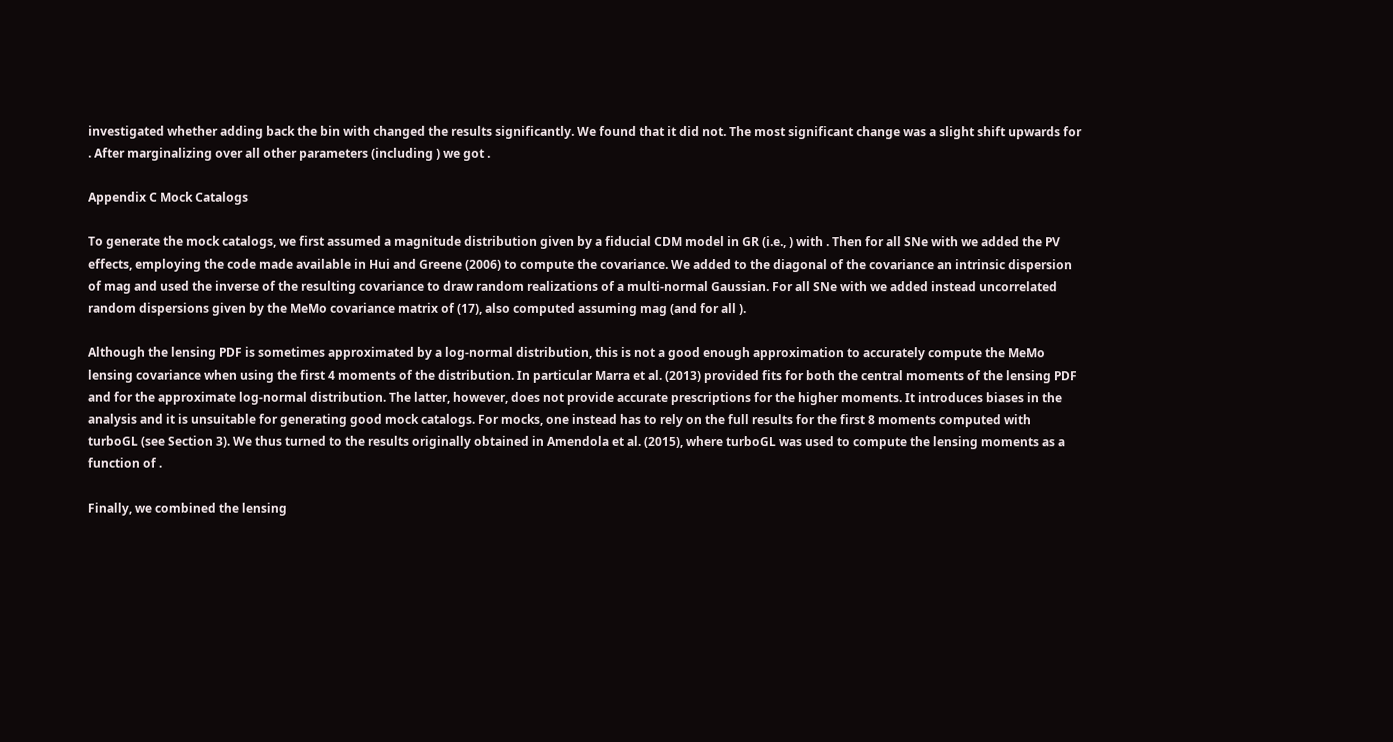investigated whether adding back the bin with changed the results significantly. We found that it did not. The most significant change was a slight shift upwards for . After marginalizing over all other parameters (including ) we got .

Appendix C Mock Catalogs

To generate the mock catalogs, we first assumed a magnitude distribution given by a fiducial CDM model in GR (i.e., ) with . Then for all SNe with we added the PV effects, employing the code made available in Hui and Greene (2006) to compute the covariance. We added to the diagonal of the covariance an intrinsic dispersion of mag and used the inverse of the resulting covariance to draw random realizations of a multi-normal Gaussian. For all SNe with we added instead uncorrelated random dispersions given by the MeMo covariance matrix of (17), also computed assuming mag (and for all ).

Although the lensing PDF is sometimes approximated by a log-normal distribution, this is not a good enough approximation to accurately compute the MeMo lensing covariance when using the first 4 moments of the distribution. In particular Marra et al. (2013) provided fits for both the central moments of the lensing PDF and for the approximate log-normal distribution. The latter, however, does not provide accurate prescriptions for the higher moments. It introduces biases in the analysis and it is unsuitable for generating good mock catalogs. For mocks, one instead has to rely on the full results for the first 8 moments computed with turboGL (see Section 3). We thus turned to the results originally obtained in Amendola et al. (2015), where turboGL was used to compute the lensing moments as a function of .

Finally, we combined the lensing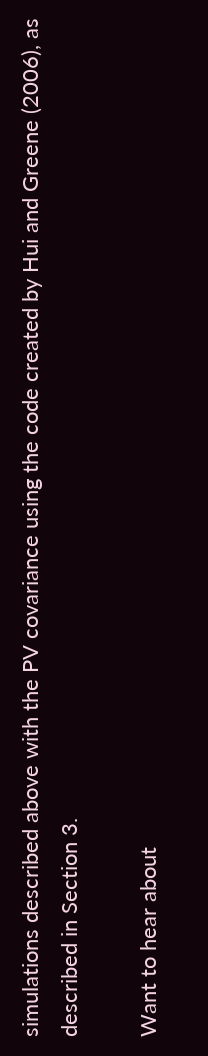simulations described above with the PV covariance using the code created by Hui and Greene (2006), as described in Section 3.

Want to hear about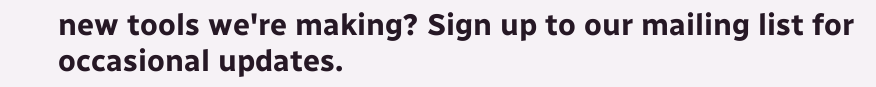new tools we're making? Sign up to our mailing list for occasional updates.